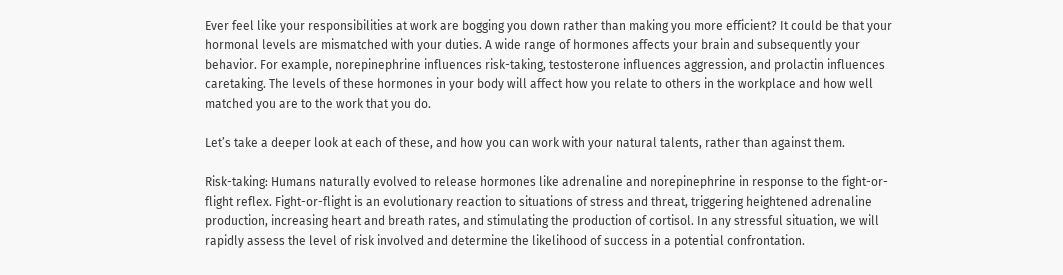Ever feel like your responsibilities at work are bogging you down rather than making you more efficient? It could be that your hormonal levels are mismatched with your duties. A wide range of hormones affects your brain and subsequently your behavior. For example, norepinephrine influences risk-taking, testosterone influences aggression, and prolactin influences caretaking. The levels of these hormones in your body will affect how you relate to others in the workplace and how well matched you are to the work that you do.

Let’s take a deeper look at each of these, and how you can work with your natural talents, rather than against them.

Risk-taking: Humans naturally evolved to release hormones like adrenaline and norepinephrine in response to the fight-or-flight reflex. Fight-or-flight is an evolutionary reaction to situations of stress and threat, triggering heightened adrenaline production, increasing heart and breath rates, and stimulating the production of cortisol. In any stressful situation, we will rapidly assess the level of risk involved and determine the likelihood of success in a potential confrontation.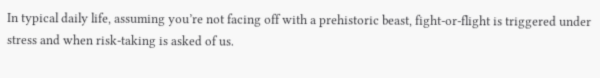In typical daily life, assuming you’re not facing off with a prehistoric beast, fight-or-flight is triggered under stress and when risk-taking is asked of us.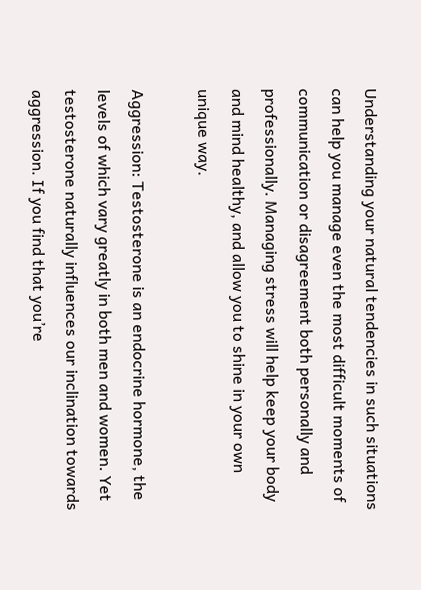Understanding your natural tendencies in such situations can help you manage even the most difficult moments of communication or disagreement both personally and professionally. Managing stress will help keep your body and mind healthy, and allow you to shine in your own unique way.

Aggression: Testosterone is an endocrine hormone, the levels of which vary greatly in both men and women. Yet testosterone naturally influences our inclination towards aggression. If you find that you’re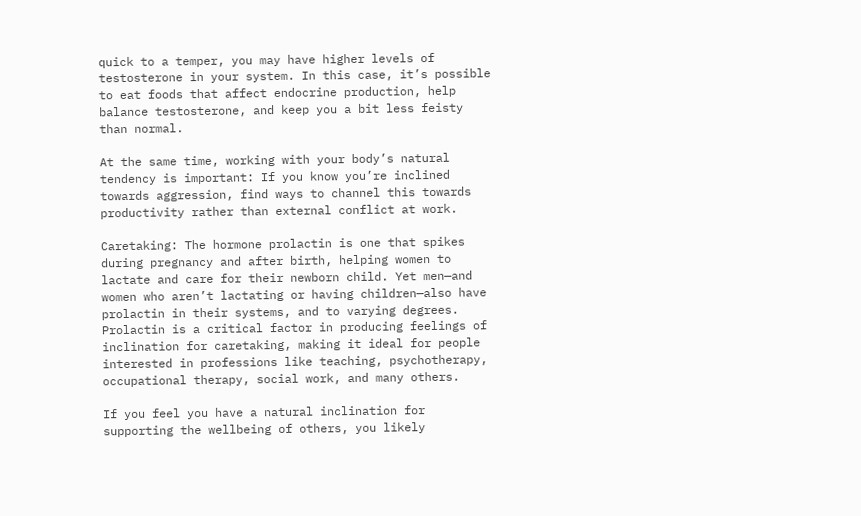quick to a temper, you may have higher levels of testosterone in your system. In this case, it’s possible to eat foods that affect endocrine production, help balance testosterone, and keep you a bit less feisty than normal.

At the same time, working with your body’s natural tendency is important: If you know you’re inclined towards aggression, find ways to channel this towards productivity rather than external conflict at work.

Caretaking: The hormone prolactin is one that spikes during pregnancy and after birth, helping women to lactate and care for their newborn child. Yet men—and women who aren’t lactating or having children—also have prolactin in their systems, and to varying degrees. Prolactin is a critical factor in producing feelings of inclination for caretaking, making it ideal for people interested in professions like teaching, psychotherapy, occupational therapy, social work, and many others.

If you feel you have a natural inclination for supporting the wellbeing of others, you likely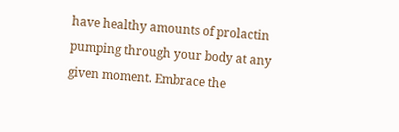have healthy amounts of prolactin pumping through your body at any given moment. Embrace the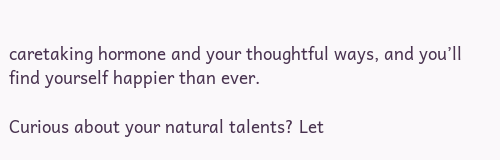caretaking hormone and your thoughtful ways, and you’ll find yourself happier than ever.

Curious about your natural talents? Let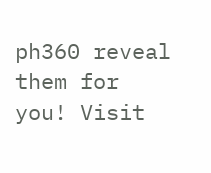ph360 reveal them for you! Visit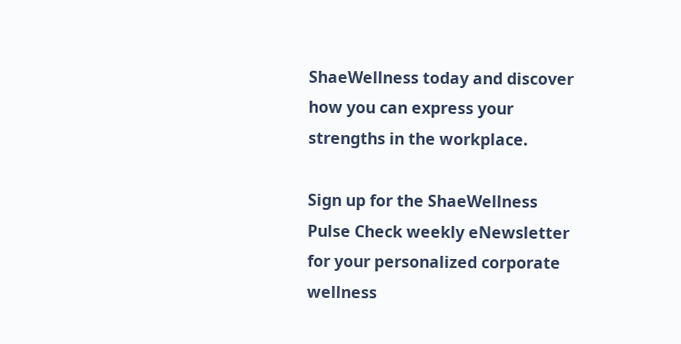ShaeWellness today and discover how you can express your strengths in the workplace.

Sign up for the ShaeWellness Pulse Check weekly eNewsletter for your personalized corporate wellness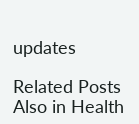updates

Related Posts
Also in Health